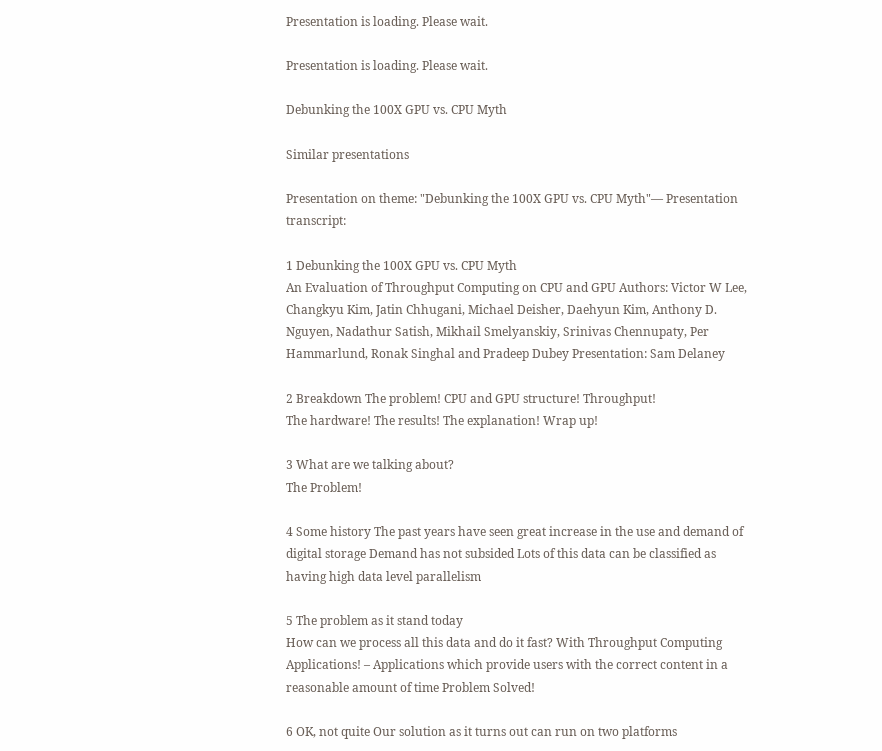Presentation is loading. Please wait.

Presentation is loading. Please wait.

Debunking the 100X GPU vs. CPU Myth

Similar presentations

Presentation on theme: "Debunking the 100X GPU vs. CPU Myth"— Presentation transcript:

1 Debunking the 100X GPU vs. CPU Myth
An Evaluation of Throughput Computing on CPU and GPU Authors: Victor W Lee, Changkyu Kim, Jatin Chhugani, Michael Deisher, Daehyun Kim, Anthony D. Nguyen, Nadathur Satish, Mikhail Smelyanskiy, Srinivas Chennupaty, Per Hammarlund, Ronak Singhal and Pradeep Dubey Presentation: Sam Delaney

2 Breakdown The problem! CPU and GPU structure! Throughput!
The hardware! The results! The explanation! Wrap up!

3 What are we talking about?
The Problem!

4 Some history The past years have seen great increase in the use and demand of digital storage Demand has not subsided Lots of this data can be classified as having high data level parallelism

5 The problem as it stand today
How can we process all this data and do it fast? With Throughput Computing Applications! – Applications which provide users with the correct content in a reasonable amount of time Problem Solved!

6 OK, not quite Our solution as it turns out can run on two platforms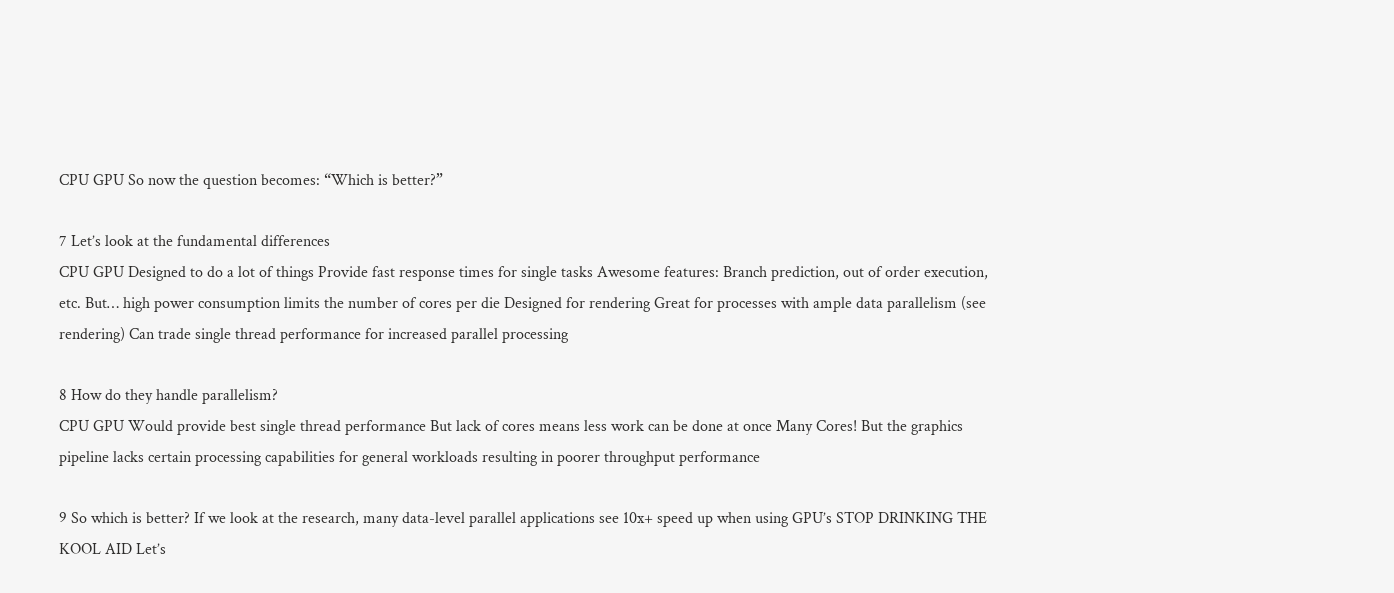CPU GPU So now the question becomes: “Which is better?”

7 Let’s look at the fundamental differences
CPU GPU Designed to do a lot of things Provide fast response times for single tasks Awesome features: Branch prediction, out of order execution, etc. But… high power consumption limits the number of cores per die Designed for rendering Great for processes with ample data parallelism (see rendering) Can trade single thread performance for increased parallel processing

8 How do they handle parallelism?
CPU GPU Would provide best single thread performance But lack of cores means less work can be done at once Many Cores! But the graphics pipeline lacks certain processing capabilities for general workloads resulting in poorer throughput performance

9 So which is better? If we look at the research, many data-level parallel applications see 10x+ speed up when using GPU’s STOP DRINKING THE KOOL AID Let’s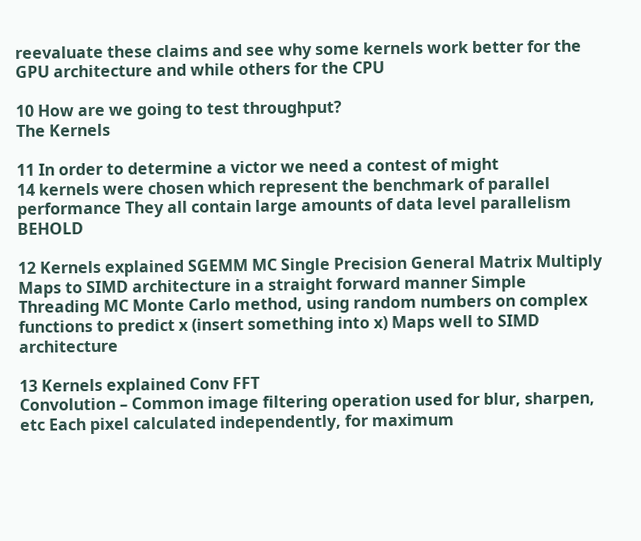reevaluate these claims and see why some kernels work better for the GPU architecture and while others for the CPU

10 How are we going to test throughput?
The Kernels

11 In order to determine a victor we need a contest of might
14 kernels were chosen which represent the benchmark of parallel performance They all contain large amounts of data level parallelism BEHOLD

12 Kernels explained SGEMM MC Single Precision General Matrix Multiply
Maps to SIMD architecture in a straight forward manner Simple Threading MC Monte Carlo method, using random numbers on complex functions to predict x (insert something into x) Maps well to SIMD architecture

13 Kernels explained Conv FFT
Convolution – Common image filtering operation used for blur, sharpen, etc Each pixel calculated independently, for maximum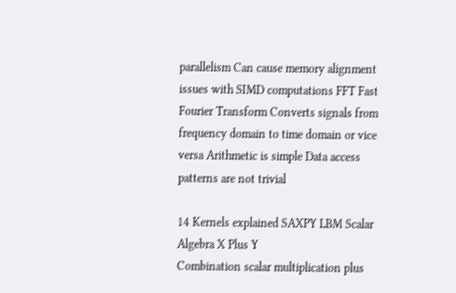parallelism Can cause memory alignment issues with SIMD computations FFT Fast Fourier Transform Converts signals from frequency domain to time domain or vice versa Arithmetic is simple Data access patterns are not trivial

14 Kernels explained SAXPY LBM Scalar Algebra X Plus Y
Combination scalar multiplication plus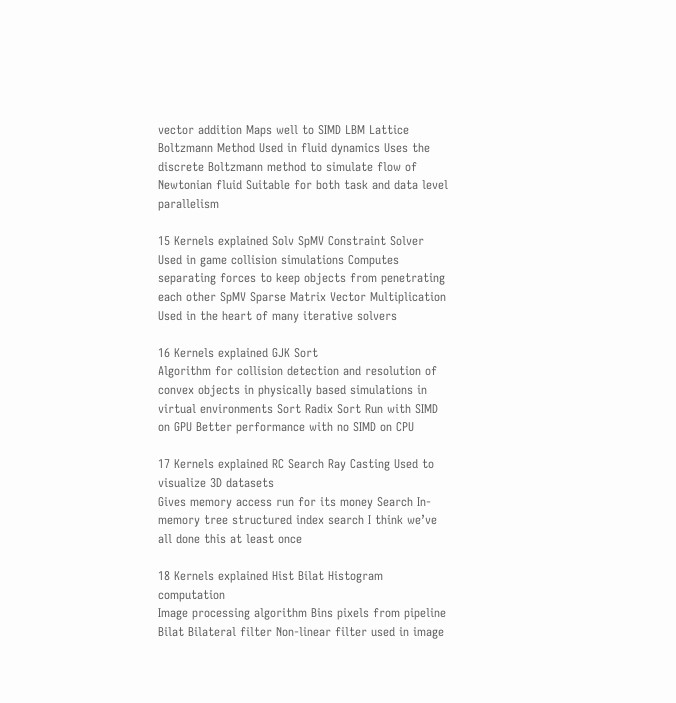vector addition Maps well to SIMD LBM Lattice Boltzmann Method Used in fluid dynamics Uses the discrete Boltzmann method to simulate flow of Newtonian fluid Suitable for both task and data level parallelism

15 Kernels explained Solv SpMV Constraint Solver
Used in game collision simulations Computes separating forces to keep objects from penetrating each other SpMV Sparse Matrix Vector Multiplication Used in the heart of many iterative solvers

16 Kernels explained GJK Sort
Algorithm for collision detection and resolution of convex objects in physically based simulations in virtual environments Sort Radix Sort Run with SIMD on GPU Better performance with no SIMD on CPU

17 Kernels explained RC Search Ray Casting Used to visualize 3D datasets
Gives memory access run for its money Search In-memory tree structured index search I think we’ve all done this at least once

18 Kernels explained Hist Bilat Histogram computation
Image processing algorithm Bins pixels from pipeline Bilat Bilateral filter Non-linear filter used in image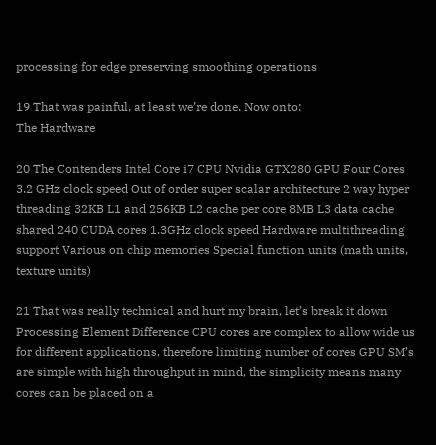processing for edge preserving smoothing operations

19 That was painful, at least we’re done. Now onto:
The Hardware

20 The Contenders Intel Core i7 CPU Nvidia GTX280 GPU Four Cores
3.2 GHz clock speed Out of order super scalar architecture 2 way hyper threading 32KB L1 and 256KB L2 cache per core 8MB L3 data cache shared 240 CUDA cores 1.3GHz clock speed Hardware multithreading support Various on chip memories Special function units (math units, texture units)

21 That was really technical and hurt my brain, let’s break it down
Processing Element Difference CPU cores are complex to allow wide us for different applications, therefore limiting number of cores GPU SM’s are simple with high throughput in mind, the simplicity means many cores can be placed on a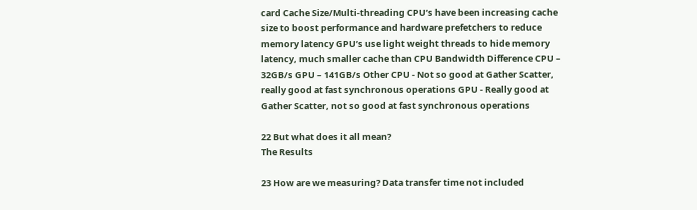card Cache Size/Multi-threading CPU’s have been increasing cache size to boost performance and hardware prefetchers to reduce memory latency GPU’s use light weight threads to hide memory latency, much smaller cache than CPU Bandwidth Difference CPU – 32GB/s GPU – 141GB/s Other CPU - Not so good at Gather Scatter, really good at fast synchronous operations GPU - Really good at Gather Scatter, not so good at fast synchronous operations

22 But what does it all mean?
The Results

23 How are we measuring? Data transfer time not included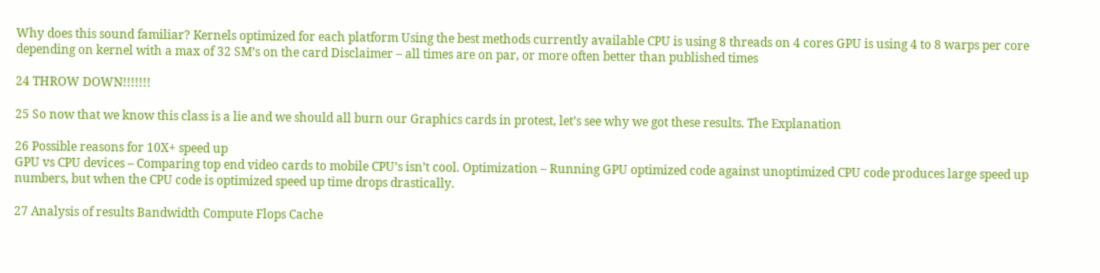Why does this sound familiar? Kernels optimized for each platform Using the best methods currently available CPU is using 8 threads on 4 cores GPU is using 4 to 8 warps per core depending on kernel with a max of 32 SM’s on the card Disclaimer – all times are on par, or more often better than published times

24 THROW DOWN!!!!!!!

25 So now that we know this class is a lie and we should all burn our Graphics cards in protest, let’s see why we got these results. The Explanation

26 Possible reasons for 10X+ speed up
GPU vs CPU devices – Comparing top end video cards to mobile CPU’s isn’t cool. Optimization – Running GPU optimized code against unoptimized CPU code produces large speed up numbers, but when the CPU code is optimized speed up time drops drastically.

27 Analysis of results Bandwidth Compute Flops Cache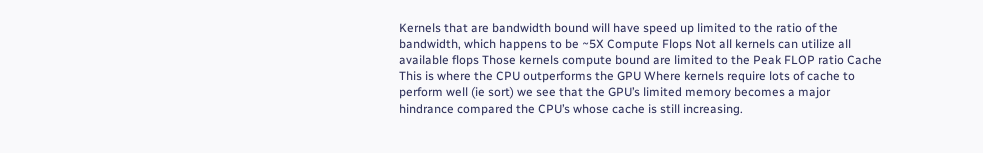Kernels that are bandwidth bound will have speed up limited to the ratio of the bandwidth, which happens to be ~5X Compute Flops Not all kernels can utilize all available flops Those kernels compute bound are limited to the Peak FLOP ratio Cache This is where the CPU outperforms the GPU Where kernels require lots of cache to perform well (ie sort) we see that the GPU’s limited memory becomes a major hindrance compared the CPU’s whose cache is still increasing.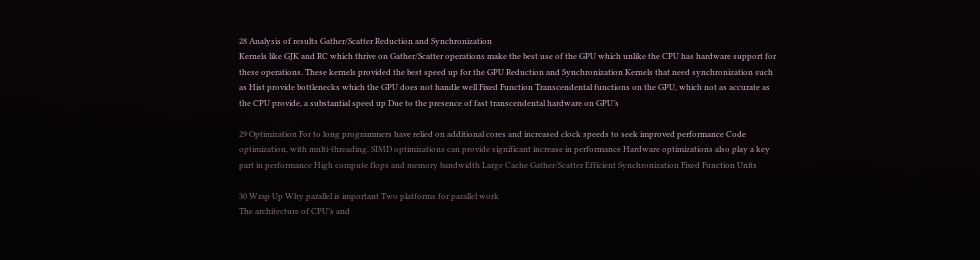28 Analysis of results Gather/Scatter Reduction and Synchronization
Kernels like GJK and RC which thrive on Gather/Scatter operations make the best use of the GPU which unlike the CPU has hardware support for these operations. These kernels provided the best speed up for the GPU Reduction and Synchronization Kernels that need synchronization such as Hist provide bottlenecks which the GPU does not handle well Fixed Function Transcendental functions on the GPU, which not as accurate as the CPU provide, a substantial speed up Due to the presence of fast transcendental hardware on GPU’s

29 Optimization For to long programmers have relied on additional cores and increased clock speeds to seek improved performance Code optimization, with multi-threading, SIMD optimizations can provide significant increase in performance Hardware optimizations also play a key part in performance High compute flops and memory bandwidth Large Cache Gather/Scatter Efficient Synchronization Fixed Function Units

30 Wrap Up Why parallel is important Two platforms for parallel work
The architecture of CPU’s and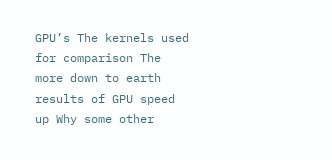GPU’s The kernels used for comparison The more down to earth results of GPU speed up Why some other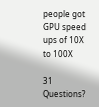people got GPU speed ups of 10X to 100X

31 Questions?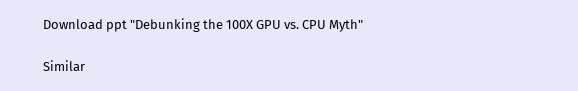Download ppt "Debunking the 100X GPU vs. CPU Myth"

Similar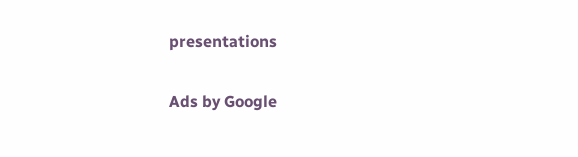presentations

Ads by Google